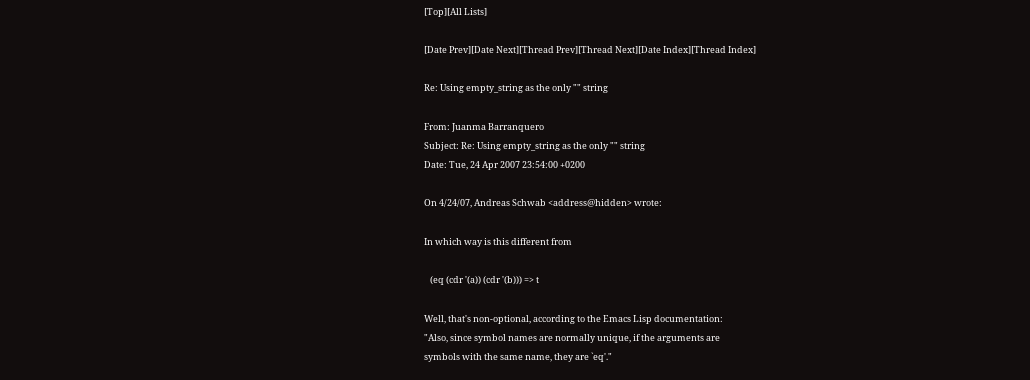[Top][All Lists]

[Date Prev][Date Next][Thread Prev][Thread Next][Date Index][Thread Index]

Re: Using empty_string as the only "" string

From: Juanma Barranquero
Subject: Re: Using empty_string as the only "" string
Date: Tue, 24 Apr 2007 23:54:00 +0200

On 4/24/07, Andreas Schwab <address@hidden> wrote:

In which way is this different from

   (eq (cdr '(a)) (cdr '(b))) => t

Well, that's non-optional, according to the Emacs Lisp documentation:
"Also, since symbol names are normally unique, if the arguments are
symbols with the same name, they are `eq'."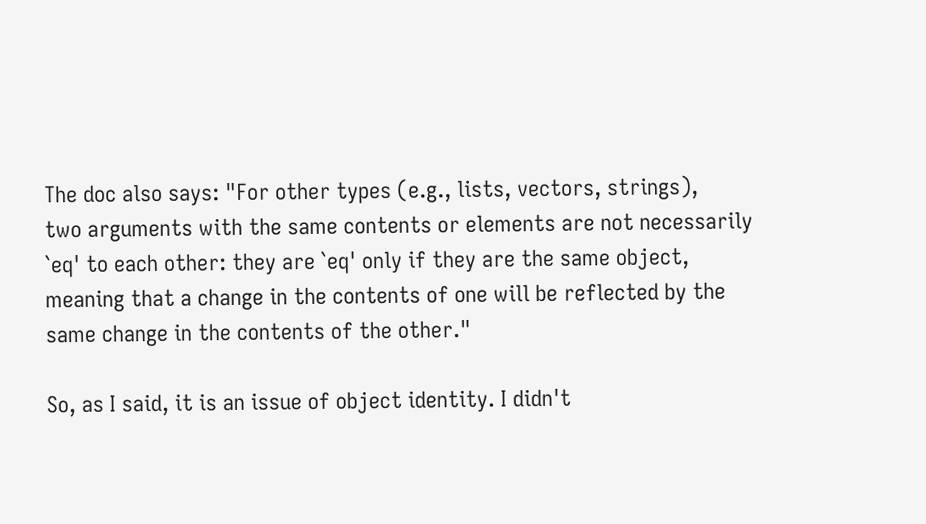The doc also says: "For other types (e.g., lists, vectors, strings),
two arguments with the same contents or elements are not necessarily
`eq' to each other: they are `eq' only if they are the same object,
meaning that a change in the contents of one will be reflected by the
same change in the contents of the other."

So, as I said, it is an issue of object identity. I didn't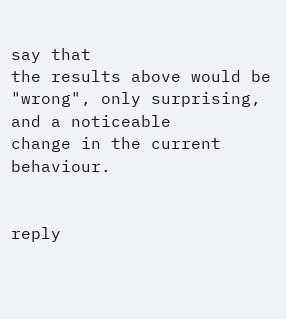say that
the results above would be "wrong", only surprising, and a noticeable
change in the current behaviour.


reply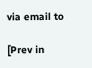via email to

[Prev in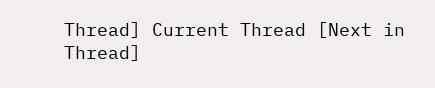Thread] Current Thread [Next in Thread]